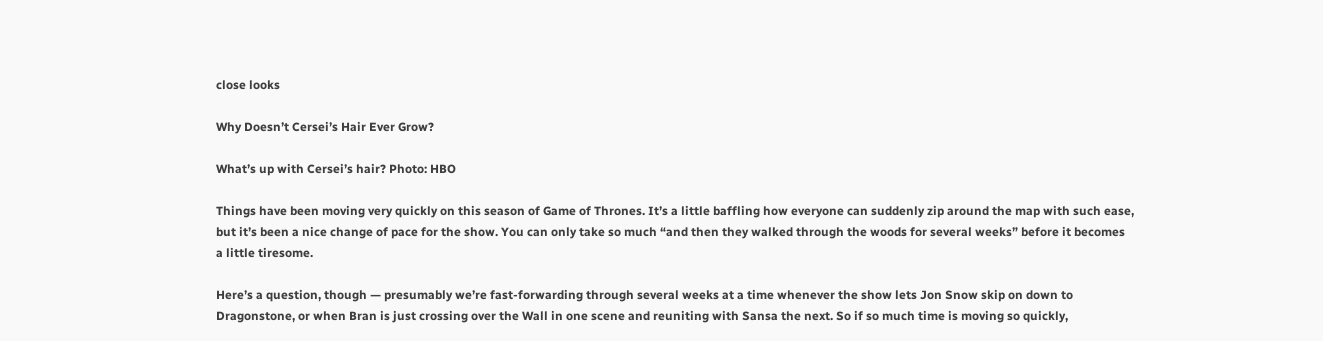close looks

Why Doesn’t Cersei’s Hair Ever Grow?

What’s up with Cersei’s hair? Photo: HBO

Things have been moving very quickly on this season of Game of Thrones. It’s a little baffling how everyone can suddenly zip around the map with such ease, but it’s been a nice change of pace for the show. You can only take so much “and then they walked through the woods for several weeks” before it becomes a little tiresome.

Here’s a question, though — presumably we’re fast-forwarding through several weeks at a time whenever the show lets Jon Snow skip on down to Dragonstone, or when Bran is just crossing over the Wall in one scene and reuniting with Sansa the next. So if so much time is moving so quickly,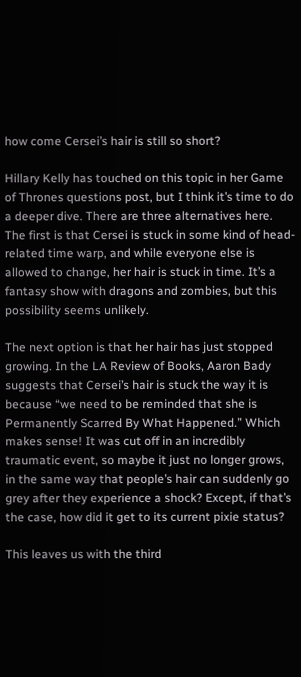how come Cersei’s hair is still so short?

Hillary Kelly has touched on this topic in her Game of Thrones questions post, but I think it’s time to do a deeper dive. There are three alternatives here. The first is that Cersei is stuck in some kind of head-related time warp, and while everyone else is allowed to change, her hair is stuck in time. It’s a fantasy show with dragons and zombies, but this possibility seems unlikely.

The next option is that her hair has just stopped growing. In the LA Review of Books, Aaron Bady suggests that Cersei’s hair is stuck the way it is because “we need to be reminded that she is Permanently Scarred By What Happened.” Which makes sense! It was cut off in an incredibly traumatic event, so maybe it just no longer grows, in the same way that people’s hair can suddenly go grey after they experience a shock? Except, if that’s the case, how did it get to its current pixie status?

This leaves us with the third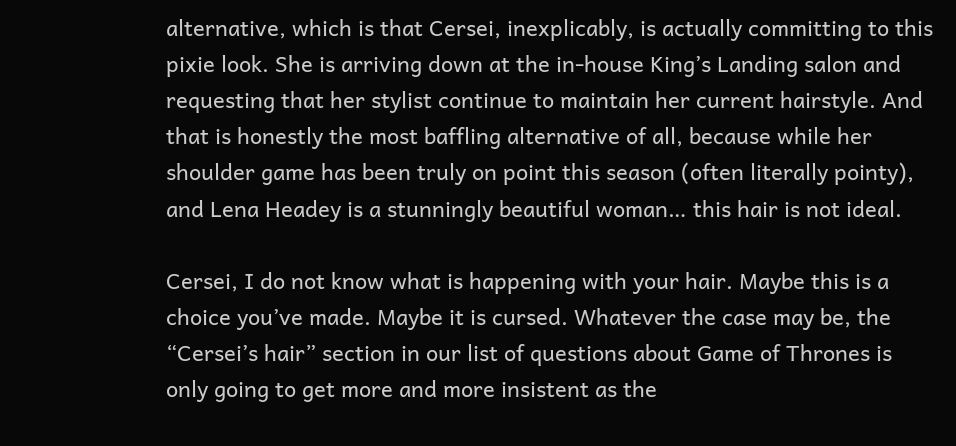alternative, which is that Cersei, inexplicably, is actually committing to this pixie look. She is arriving down at the in-house King’s Landing salon and requesting that her stylist continue to maintain her current hairstyle. And that is honestly the most baffling alternative of all, because while her shoulder game has been truly on point this season (often literally pointy), and Lena Headey is a stunningly beautiful woman… this hair is not ideal.

Cersei, I do not know what is happening with your hair. Maybe this is a choice you’ve made. Maybe it is cursed. Whatever the case may be, the “Cersei’s hair” section in our list of questions about Game of Thrones is only going to get more and more insistent as the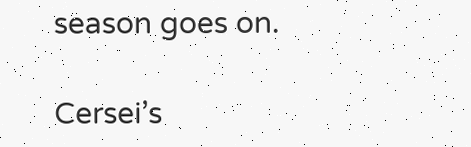season goes on.

Cersei’s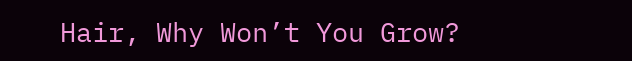Hair, Why Won’t You Grow?